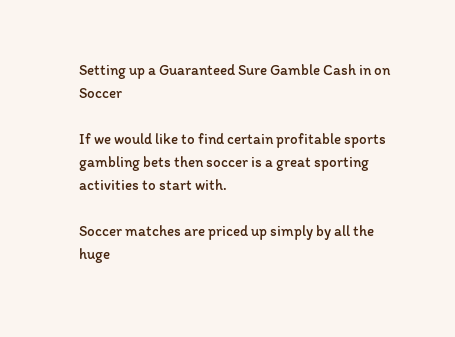Setting up a Guaranteed Sure Gamble Cash in on Soccer

If we would like to find certain profitable sports gambling bets then soccer is a great sporting activities to start with.

Soccer matches are priced up simply by all the huge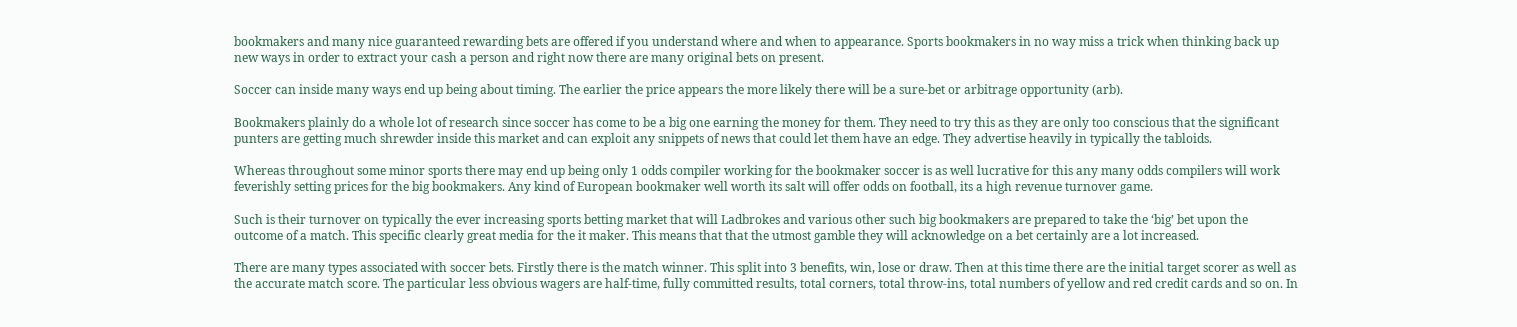bookmakers and many nice guaranteed rewarding bets are offered if you understand where and when to appearance. Sports bookmakers in no way miss a trick when thinking back up new ways in order to extract your cash a person and right now there are many original bets on present.

Soccer can inside many ways end up being about timing. The earlier the price appears the more likely there will be a sure-bet or arbitrage opportunity (arb).

Bookmakers plainly do a whole lot of research since soccer has come to be a big one earning the money for them. They need to try this as they are only too conscious that the significant punters are getting much shrewder inside this market and can exploit any snippets of news that could let them have an edge. They advertise heavily in typically the tabloids.

Whereas throughout some minor sports there may end up being only 1 odds compiler working for the bookmaker soccer is as well lucrative for this any many odds compilers will work feverishly setting prices for the big bookmakers. Any kind of European bookmaker well worth its salt will offer odds on football, its a high revenue turnover game.

Such is their turnover on typically the ever increasing sports betting market that will Ladbrokes and various other such big bookmakers are prepared to take the ‘big’ bet upon the outcome of a match. This specific clearly great media for the it maker. This means that that the utmost gamble they will acknowledge on a bet certainly are a lot increased.

There are many types associated with soccer bets. Firstly there is the match winner. This split into 3 benefits, win, lose or draw. Then at this time there are the initial target scorer as well as the accurate match score. The particular less obvious wagers are half-time, fully committed results, total corners, total throw-ins, total numbers of yellow and red credit cards and so on. In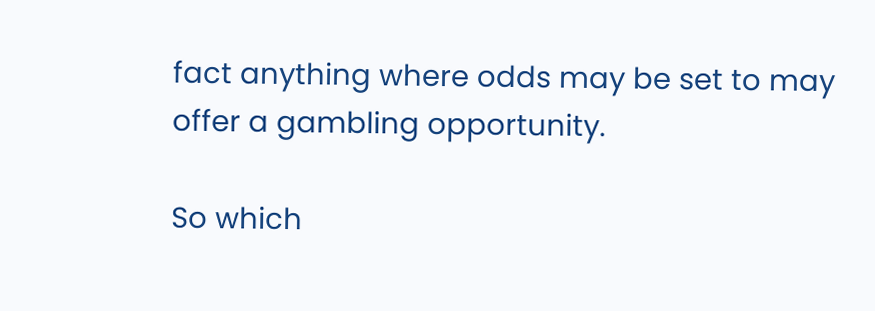fact anything where odds may be set to may offer a gambling opportunity.

So which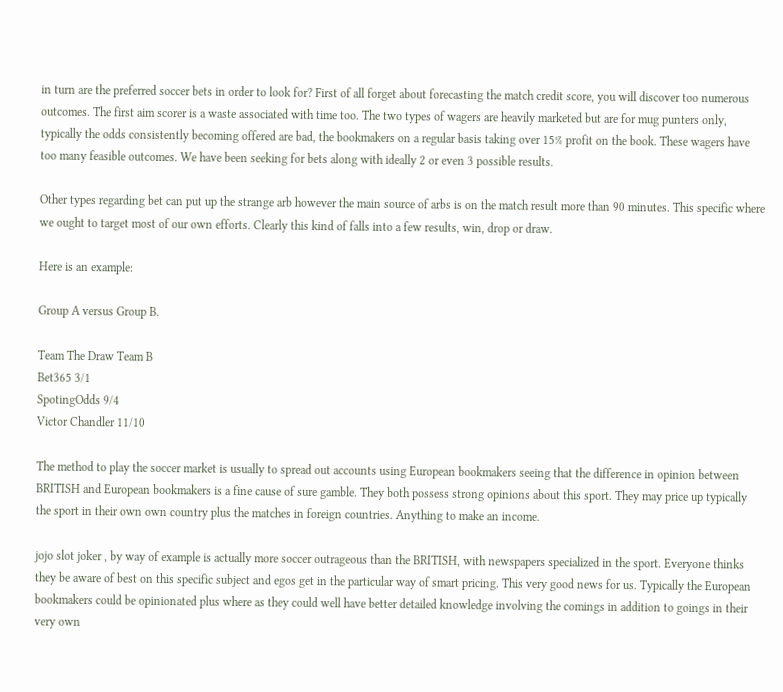in turn are the preferred soccer bets in order to look for? First of all forget about forecasting the match credit score, you will discover too numerous outcomes. The first aim scorer is a waste associated with time too. The two types of wagers are heavily marketed but are for mug punters only, typically the odds consistently becoming offered are bad, the bookmakers on a regular basis taking over 15% profit on the book. These wagers have too many feasible outcomes. We have been seeking for bets along with ideally 2 or even 3 possible results.

Other types regarding bet can put up the strange arb however the main source of arbs is on the match result more than 90 minutes. This specific where we ought to target most of our own efforts. Clearly this kind of falls into a few results, win, drop or draw.

Here is an example:

Group A versus Group B.

Team The Draw Team B
Bet365 3/1
SpotingOdds 9/4
Victor Chandler 11/10

The method to play the soccer market is usually to spread out accounts using European bookmakers seeing that the difference in opinion between BRITISH and European bookmakers is a fine cause of sure gamble. They both possess strong opinions about this sport. They may price up typically the sport in their own own country plus the matches in foreign countries. Anything to make an income.

jojo slot joker , by way of example is actually more soccer outrageous than the BRITISH, with newspapers specialized in the sport. Everyone thinks they be aware of best on this specific subject and egos get in the particular way of smart pricing. This very good news for us. Typically the European bookmakers could be opinionated plus where as they could well have better detailed knowledge involving the comings in addition to goings in their very own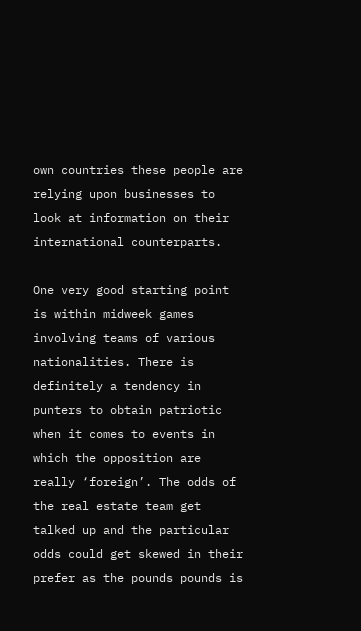own countries these people are relying upon businesses to look at information on their international counterparts.

One very good starting point is within midweek games involving teams of various nationalities. There is definitely a tendency in punters to obtain patriotic when it comes to events in which the opposition are really ‘foreign’. The odds of the real estate team get talked up and the particular odds could get skewed in their prefer as the pounds pounds is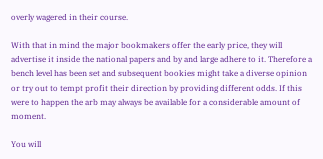overly wagered in their course.

With that in mind the major bookmakers offer the early price, they will advertise it inside the national papers and by and large adhere to it. Therefore a bench level has been set and subsequent bookies might take a diverse opinion or try out to tempt profit their direction by providing different odds. If this were to happen the arb may always be available for a considerable amount of moment.

You will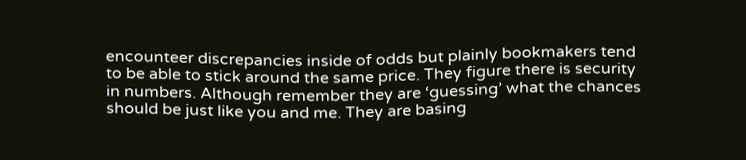encounteer discrepancies inside of odds but plainly bookmakers tend to be able to stick around the same price. They figure there is security in numbers. Although remember they are ‘guessing’ what the chances should be just like you and me. They are basing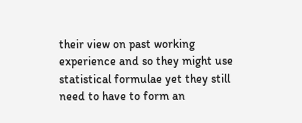their view on past working experience and so they might use statistical formulae yet they still need to have to form an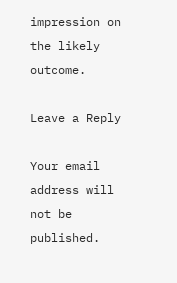impression on the likely outcome.

Leave a Reply

Your email address will not be published.